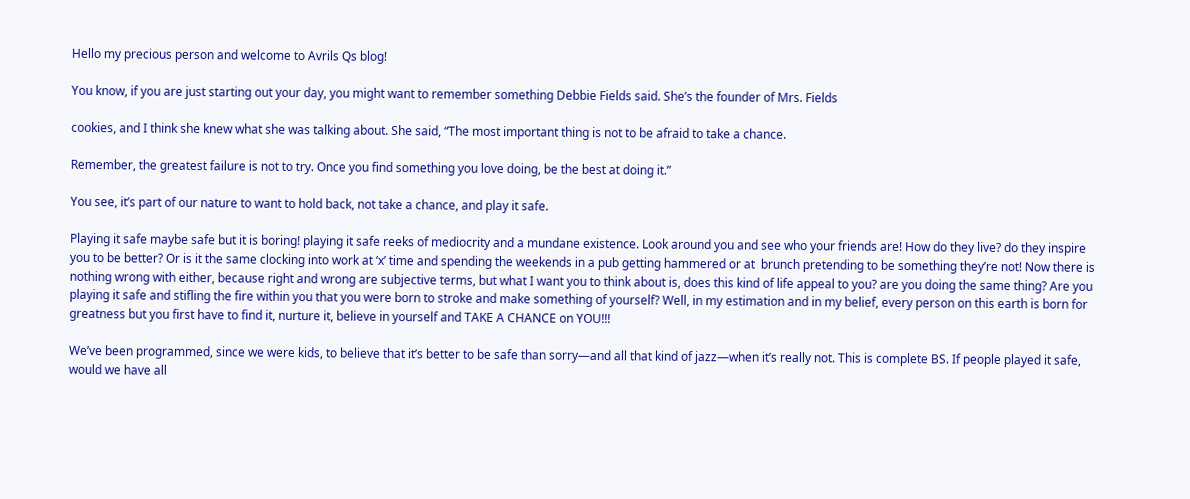Hello my precious person and welcome to Avrils Qs blog!

You know, if you are just starting out your day, you might want to remember something Debbie Fields said. She’s the founder of Mrs. Fields

cookies, and I think she knew what she was talking about. She said, “The most important thing is not to be afraid to take a chance.

Remember, the greatest failure is not to try. Once you find something you love doing, be the best at doing it.”

You see, it’s part of our nature to want to hold back, not take a chance, and play it safe.

Playing it safe maybe safe but it is boring! playing it safe reeks of mediocrity and a mundane existence. Look around you and see who your friends are! How do they live? do they inspire you to be better? Or is it the same clocking into work at ‘x’ time and spending the weekends in a pub getting hammered or at  brunch pretending to be something they’re not! Now there is nothing wrong with either, because right and wrong are subjective terms, but what I want you to think about is, does this kind of life appeal to you? are you doing the same thing? Are you playing it safe and stifling the fire within you that you were born to stroke and make something of yourself? Well, in my estimation and in my belief, every person on this earth is born for greatness but you first have to find it, nurture it, believe in yourself and TAKE A CHANCE on YOU!!!

We’ve been programmed, since we were kids, to believe that it’s better to be safe than sorry—and all that kind of jazz—when it’s really not. This is complete BS. If people played it safe, would we have all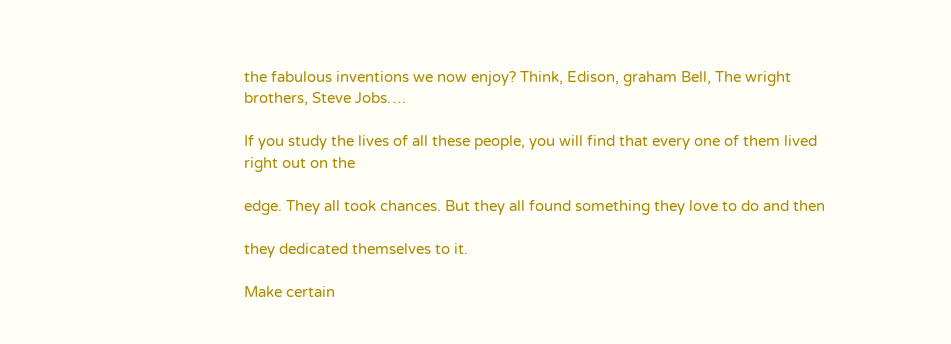the fabulous inventions we now enjoy? Think, Edison, graham Bell, The wright brothers, Steve Jobs….

If you study the lives of all these people, you will find that every one of them lived right out on the

edge. They all took chances. But they all found something they love to do and then

they dedicated themselves to it.

Make certain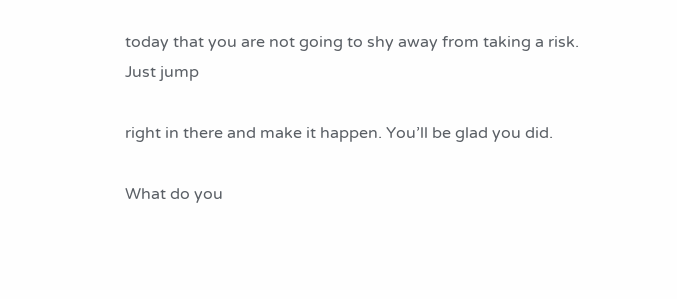today that you are not going to shy away from taking a risk. Just jump

right in there and make it happen. You’ll be glad you did.

What do you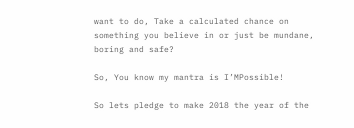want to do, Take a calculated chance on something you believe in or just be mundane, boring and safe?

So, You know my mantra is I’MPossible!

So lets pledge to make 2018 the year of the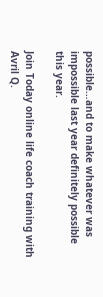possible…and to make whatever was impossible last year definitely possible this year.

Join Today online life coach training with Avril Q.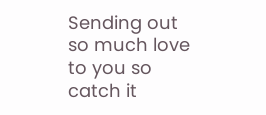Sending out so much love to you so catch it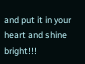and put it in your heart and shine bright!!!